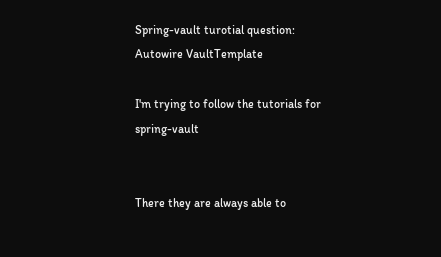Spring-vault turotial question: Autowire VaultTemplate

I'm trying to follow the tutorials for spring-vault


There they are always able to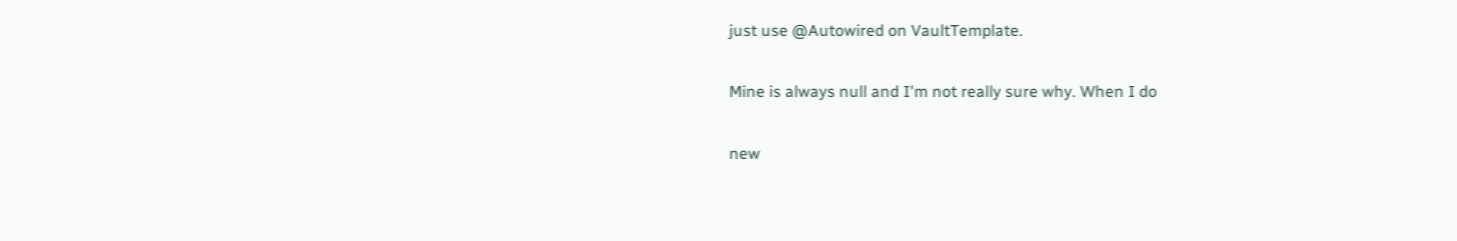just use @Autowired on VaultTemplate.

Mine is always null and I'm not really sure why. When I do

new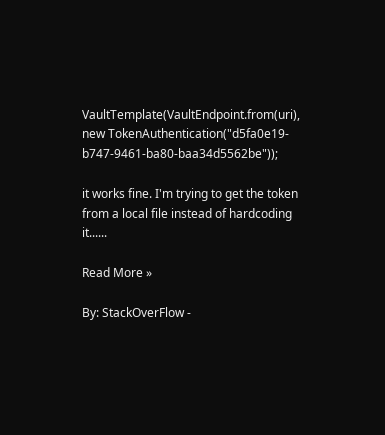VaultTemplate(VaultEndpoint.from(uri), new TokenAuthentication("d5fa0e19-b747-9461-ba80-baa34d5562be"));

it works fine. I'm trying to get the token from a local file instead of hardcoding it......

Read More »

By: StackOverFlow -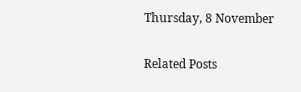Thursday, 8 November

Related Posts